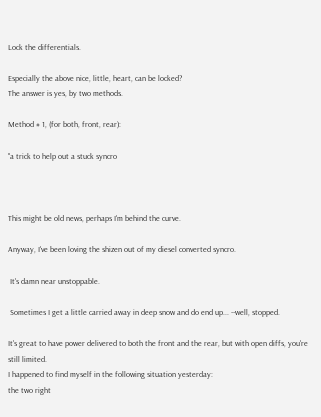Lock the differentials.

Especially the above nice, little, heart, can be locked?
The answer is yes, by two methods.

Method # 1, (for both, front, rear):

"a trick to help out a stuck syncro



This might be old news, perhaps I'm behind the curve.

Anyway, I've been loving the shizen out of my diesel converted syncro.

 It's damn near unstoppable.

 Sometimes I get a little carried away in deep snow and do end up... --well, stopped.

It's great to have power delivered to both the front and the rear, but with open diffs, you're still limited.
I happened to find myself in the following situation yesterday:
the two right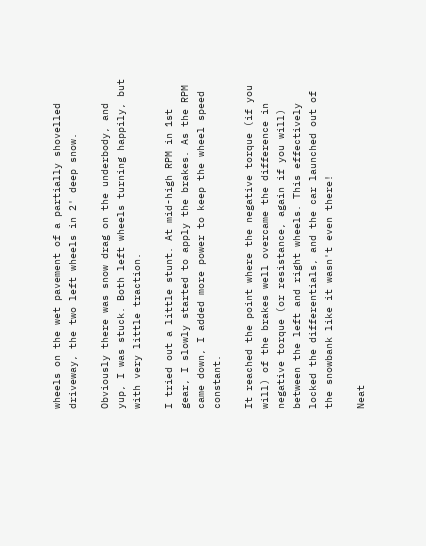wheels on the wet pavement of a partially shovelled driveway, the two left wheels in 2' deep snow.

Obviously there was snow drag on the underbody, and yup, I was stuck. Both left wheels turning happily, but with very little traction.

I tried out a little stunt. At mid-high RPM in 1st gear, I slowly started to apply the brakes. As the RPM came down, I added more power to keep the wheel speed constant.

It reached the point where the negative torque (if you will) of the brakes well overcame the difference in negative torque (or resistance, again if you will) between the left and right wheels. This effectively locked the differentials, and the car launched out of the snowbank like it wasn't even there!

Neat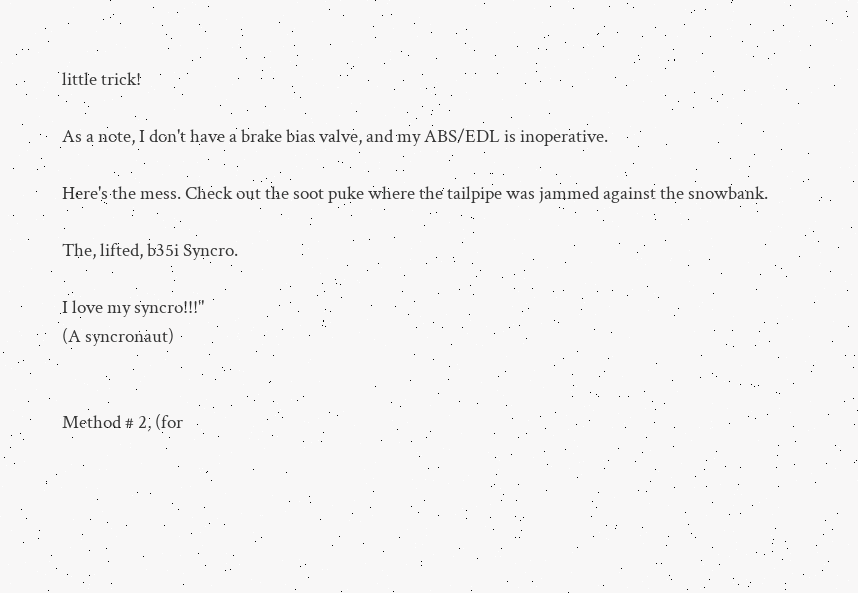little trick!

As a note, I don't have a brake bias valve, and my ABS/EDL is inoperative.

Here's the mess. Check out the soot puke where the tailpipe was jammed against the snowbank.

The, lifted, b35i Syncro.

I love my syncro!!!"
(A syncronaut)


Method # 2, (for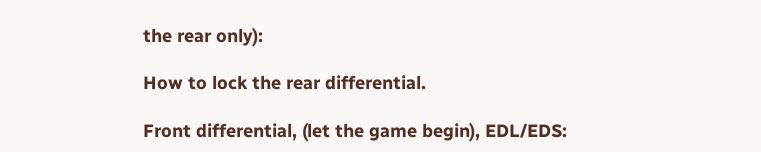the rear only):

How to lock the rear differential.

Front differential, (let the game begin), EDL/EDS: